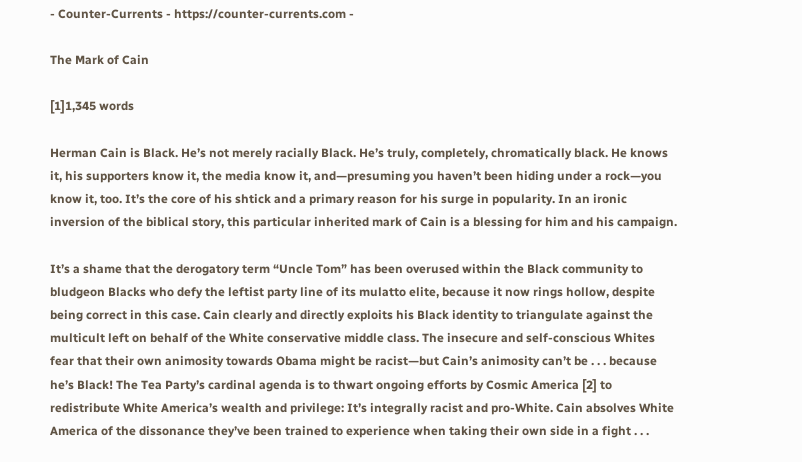- Counter-Currents - https://counter-currents.com -

The Mark of Cain

[1]1,345 words

Herman Cain is Black. He’s not merely racially Black. He’s truly, completely, chromatically black. He knows it, his supporters know it, the media know it, and—presuming you haven’t been hiding under a rock—you know it, too. It’s the core of his shtick and a primary reason for his surge in popularity. In an ironic inversion of the biblical story, this particular inherited mark of Cain is a blessing for him and his campaign.

It’s a shame that the derogatory term “Uncle Tom” has been overused within the Black community to bludgeon Blacks who defy the leftist party line of its mulatto elite, because it now rings hollow, despite being correct in this case. Cain clearly and directly exploits his Black identity to triangulate against the multicult left on behalf of the White conservative middle class. The insecure and self-conscious Whites fear that their own animosity towards Obama might be racist—but Cain’s animosity can’t be . . . because he’s Black! The Tea Party’s cardinal agenda is to thwart ongoing efforts by Cosmic America [2] to redistribute White America’s wealth and privilege: It’s integrally racist and pro-White. Cain absolves White America of the dissonance they’ve been trained to experience when taking their own side in a fight . . .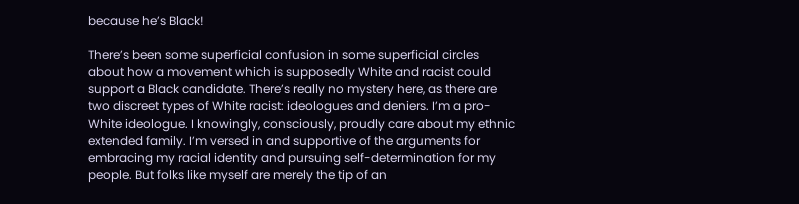because he’s Black!

There’s been some superficial confusion in some superficial circles about how a movement which is supposedly White and racist could support a Black candidate. There’s really no mystery here, as there are two discreet types of White racist: ideologues and deniers. I’m a pro-White ideologue. I knowingly, consciously, proudly care about my ethnic extended family. I’m versed in and supportive of the arguments for embracing my racial identity and pursuing self-determination for my people. But folks like myself are merely the tip of an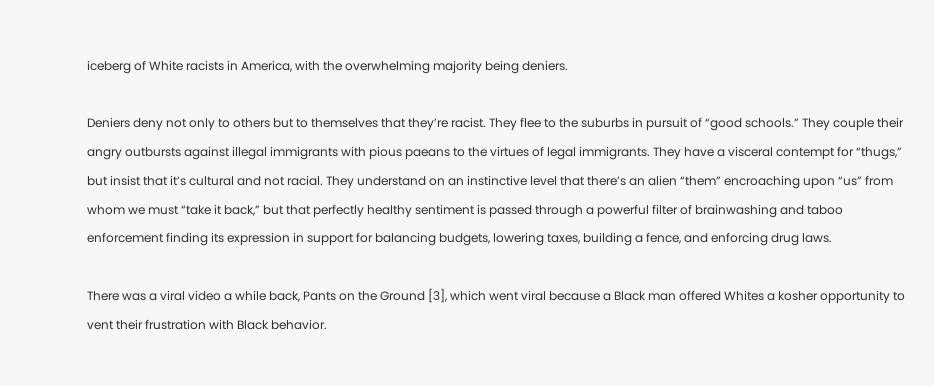iceberg of White racists in America, with the overwhelming majority being deniers.

Deniers deny not only to others but to themselves that they’re racist. They flee to the suburbs in pursuit of “good schools.” They couple their angry outbursts against illegal immigrants with pious paeans to the virtues of legal immigrants. They have a visceral contempt for “thugs,” but insist that it’s cultural and not racial. They understand on an instinctive level that there’s an alien “them” encroaching upon “us” from whom we must “take it back,” but that perfectly healthy sentiment is passed through a powerful filter of brainwashing and taboo enforcement finding its expression in support for balancing budgets, lowering taxes, building a fence, and enforcing drug laws.

There was a viral video a while back, Pants on the Ground [3], which went viral because a Black man offered Whites a kosher opportunity to vent their frustration with Black behavior.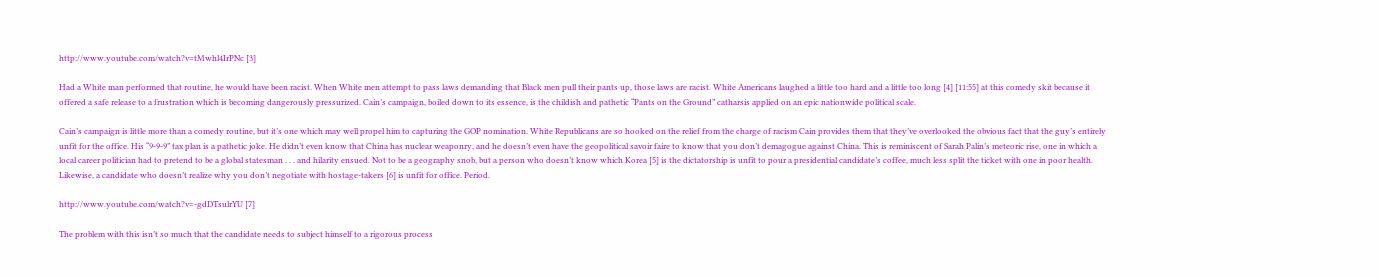http://www.youtube.com/watch?v=tMwhl4IrPNc [3]

Had a White man performed that routine, he would have been racist. When White men attempt to pass laws demanding that Black men pull their pants up, those laws are racist. White Americans laughed a little too hard and a little too long [4] [11:55] at this comedy skit because it offered a safe release to a frustration which is becoming dangerously pressurized. Cain’s campaign, boiled down to its essence, is the childish and pathetic “Pants on the Ground” catharsis applied on an epic nationwide political scale.

Cain’s campaign is little more than a comedy routine, but it’s one which may well propel him to capturing the GOP nomination. White Republicans are so hooked on the relief from the charge of racism Cain provides them that they’ve overlooked the obvious fact that the guy’s entirely unfit for the office. His “9-9-9” tax plan is a pathetic joke. He didn’t even know that China has nuclear weaponry, and he doesn’t even have the geopolitical savoir faire to know that you don’t demagogue against China. This is reminiscent of Sarah Palin’s meteoric rise, one in which a local career politician had to pretend to be a global statesman . . . and hilarity ensued. Not to be a geography snob, but a person who doesn’t know which Korea [5] is the dictatorship is unfit to pour a presidential candidate’s coffee, much less split the ticket with one in poor health. Likewise, a candidate who doesn’t realize why you don’t negotiate with hostage-takers [6] is unfit for office. Period.

http://www.youtube.com/watch?v=-gdDTsulrYU [7]

The problem with this isn’t so much that the candidate needs to subject himself to a rigorous process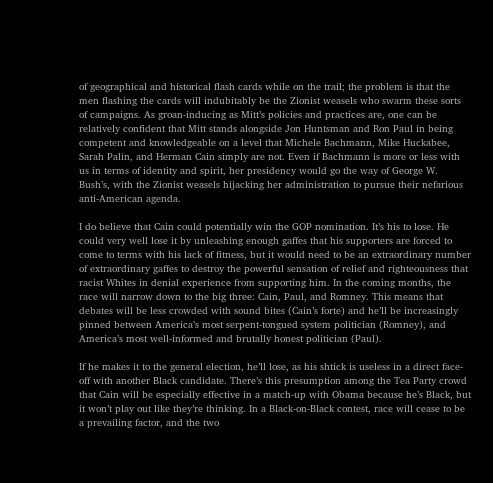of geographical and historical flash cards while on the trail; the problem is that the men flashing the cards will indubitably be the Zionist weasels who swarm these sorts of campaigns. As groan-inducing as Mitt’s policies and practices are, one can be relatively confident that Mitt stands alongside Jon Huntsman and Ron Paul in being competent and knowledgeable on a level that Michele Bachmann, Mike Huckabee, Sarah Palin, and Herman Cain simply are not. Even if Bachmann is more or less with us in terms of identity and spirit, her presidency would go the way of George W. Bush’s, with the Zionist weasels hijacking her administration to pursue their nefarious anti-American agenda.

I do believe that Cain could potentially win the GOP nomination. It’s his to lose. He could very well lose it by unleashing enough gaffes that his supporters are forced to come to terms with his lack of fitness, but it would need to be an extraordinary number of extraordinary gaffes to destroy the powerful sensation of relief and righteousness that racist Whites in denial experience from supporting him. In the coming months, the race will narrow down to the big three: Cain, Paul, and Romney. This means that debates will be less crowded with sound bites (Cain’s forte) and he’ll be increasingly pinned between America’s most serpent-tongued system politician (Romney), and America’s most well-informed and brutally honest politician (Paul).

If he makes it to the general election, he’ll lose, as his shtick is useless in a direct face-off with another Black candidate. There’s this presumption among the Tea Party crowd that Cain will be especially effective in a match-up with Obama because he’s Black, but it won’t play out like they’re thinking. In a Black-on-Black contest, race will cease to be a prevailing factor, and the two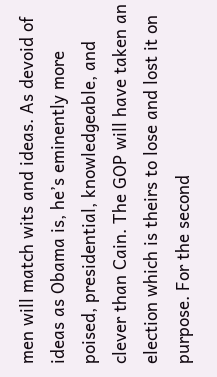men will match wits and ideas. As devoid of ideas as Obama is, he’s eminently more poised, presidential, knowledgeable, and clever than Cain. The GOP will have taken an election which is theirs to lose and lost it on purpose. For the second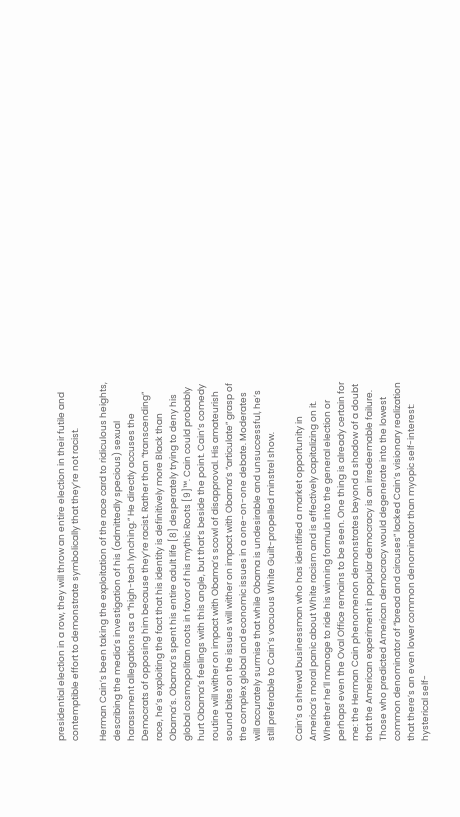presidential election in a row, they will throw an entire election in their futile and contemptible effort to demonstrate symbolically that they’re not racist.

Herman Cain’s been taking the exploitation of the race card to ridiculous heights, describing the media’s investigation of his (admittedly specious) sexual harassment allegations as a “high-tech lynching.” He directly accuses the Democrats of opposing him because they’re racist. Rather than “transcending” race, he’s exploiting the fact that his identity is definitively more Black than Obama’s. Obama’s spent his entire adult life [8] desperately trying to deny his global cosmopolitan roots in favor of his mythic Roots [9]™. Cain could probably hurt Obama’s feelings with this angle, but that’s beside the point. Cain’s comedy routine will wither on impact with Obama’s scowl of disapproval. His amateurish sound bites on the issues will wither on impact with Obama’s “articulate” grasp of the complex global and economic issues in a one-on-one debate. Moderates will accurately surmise that while Obama is undesirable and unsuccessful, he’s still preferable to Cain’s vacuous White Guilt-propelled minstrel show.

Cain’s a shrewd businessman who has identified a market opportunity in America’s moral panic about White racism and is effectively capitalizing on it. Whether he’ll manage to ride his winning formula into the general election or perhaps even the Oval Office remains to be seen. One thing is already certain for me: the Herman Cain phenomenon demonstrates beyond a shadow of a doubt that the American experiment in popular democracy is an irredeemable failure. Those who predicted American democracy would degenerate into the lowest common denominator of “bread and circuses” lacked Cain’s visionary realization that there’s an even lower common denominator than myopic self-interest: hysterical self-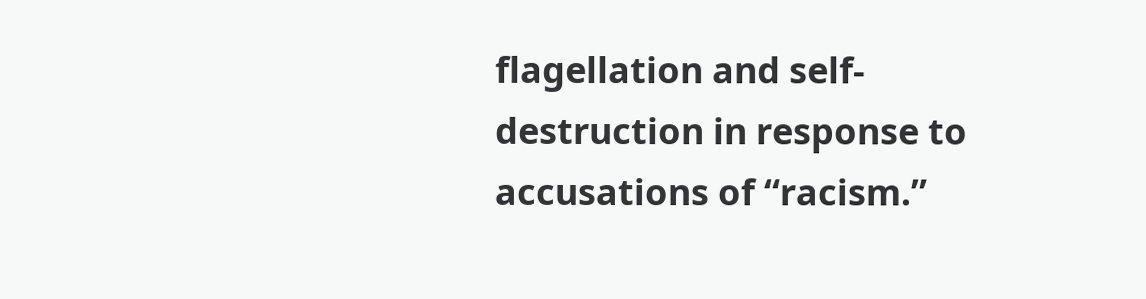flagellation and self-destruction in response to accusations of “racism.”